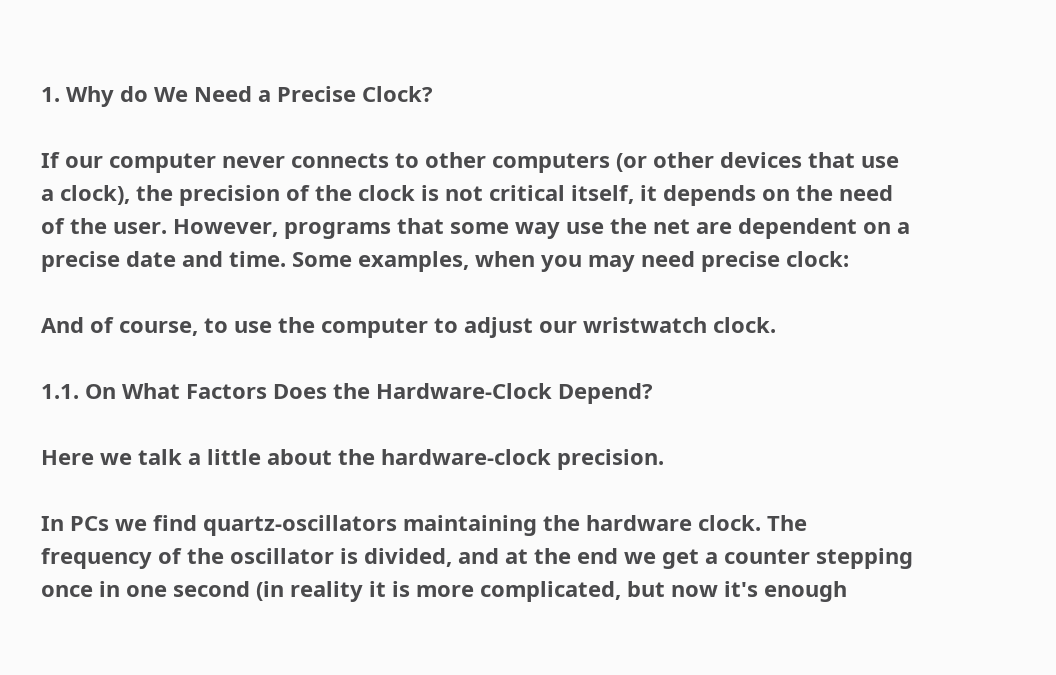1. Why do We Need a Precise Clock?

If our computer never connects to other computers (or other devices that use a clock), the precision of the clock is not critical itself, it depends on the need of the user. However, programs that some way use the net are dependent on a precise date and time. Some examples, when you may need precise clock:

And of course, to use the computer to adjust our wristwatch clock.

1.1. On What Factors Does the Hardware-Clock Depend?

Here we talk a little about the hardware-clock precision.

In PCs we find quartz-oscillators maintaining the hardware clock. The frequency of the oscillator is divided, and at the end we get a counter stepping once in one second (in reality it is more complicated, but now it's enough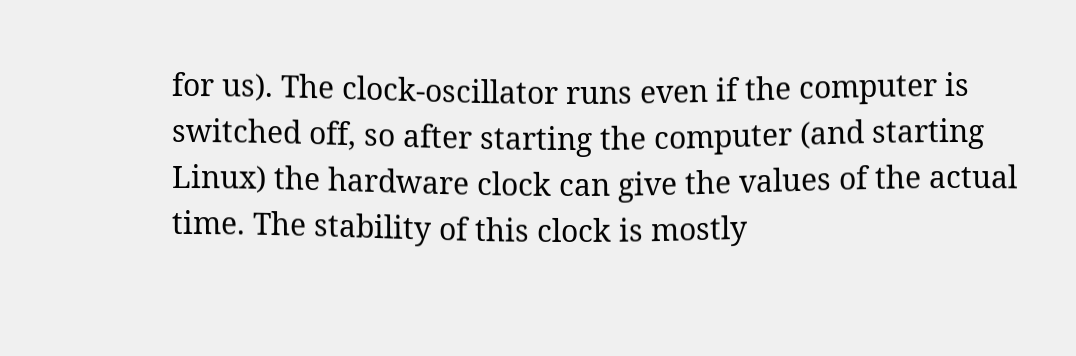for us). The clock-oscillator runs even if the computer is switched off, so after starting the computer (and starting Linux) the hardware clock can give the values of the actual time. The stability of this clock is mostly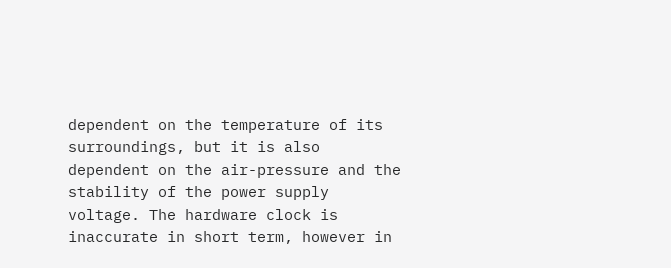dependent on the temperature of its surroundings, but it is also dependent on the air-pressure and the stability of the power supply voltage. The hardware clock is inaccurate in short term, however in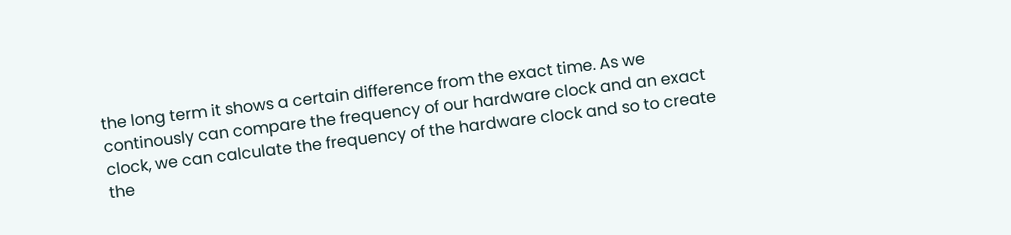the long term it shows a certain difference from the exact time. As we continously can compare the frequency of our hardware clock and an exact clock, we can calculate the frequency of the hardware clock and so to create the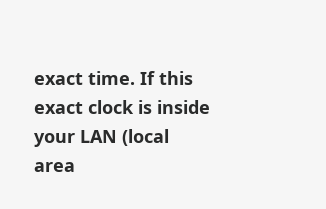exact time. If this exact clock is inside your LAN (local area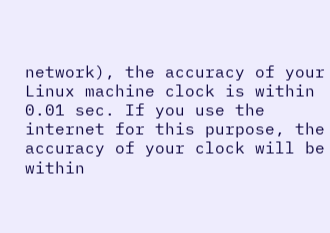network), the accuracy of your Linux machine clock is within 0.01 sec. If you use the internet for this purpose, the accuracy of your clock will be within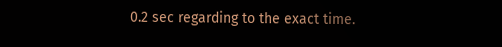0.2 sec regarding to the exact time.